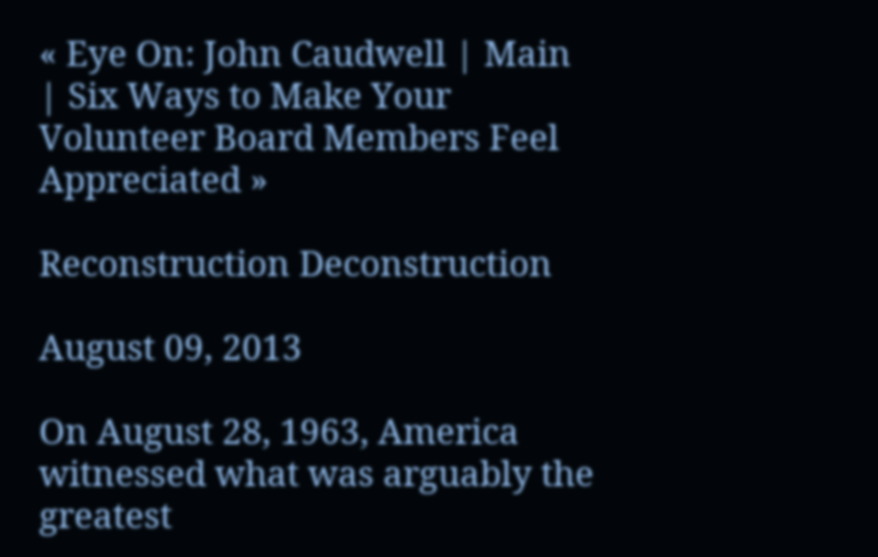« Eye On: John Caudwell | Main | Six Ways to Make Your Volunteer Board Members Feel Appreciated »

Reconstruction Deconstruction

August 09, 2013

On August 28, 1963, America witnessed what was arguably the greatest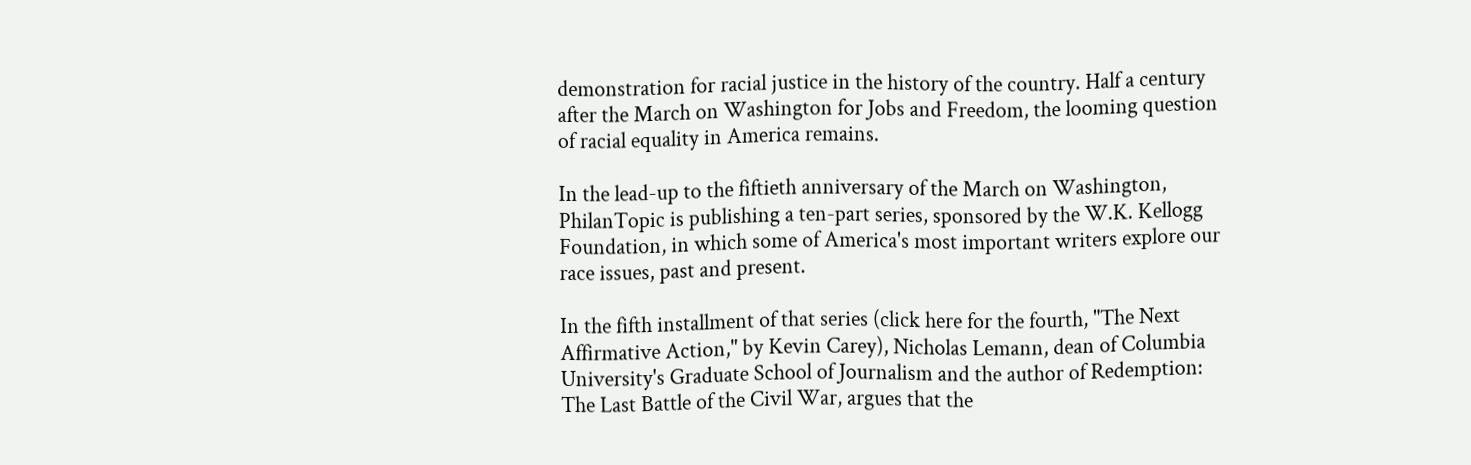demonstration for racial justice in the history of the country. Half a century after the March on Washington for Jobs and Freedom, the looming question of racial equality in America remains.

In the lead-up to the fiftieth anniversary of the March on Washington, PhilanTopic is publishing a ten-part series, sponsored by the W.K. Kellogg Foundation, in which some of America's most important writers explore our race issues, past and present.

In the fifth installment of that series (click here for the fourth, "The Next Affirmative Action," by Kevin Carey), Nicholas Lemann, dean of Columbia University's Graduate School of Journalism and the author of Redemption: The Last Battle of the Civil War, argues that the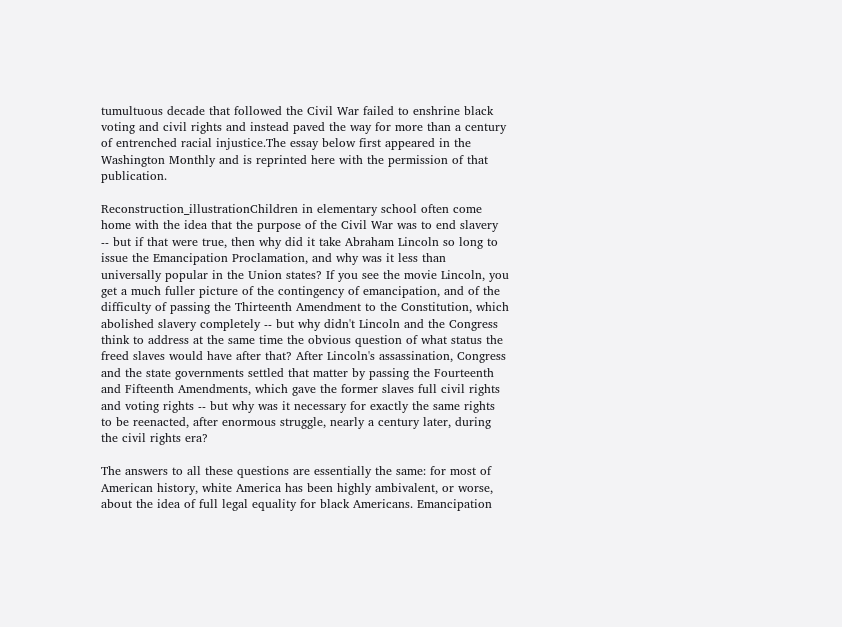tumultuous decade that followed the Civil War failed to enshrine black voting and civil rights and instead paved the way for more than a century of entrenched racial injustice.The essay below first appeared in the Washington Monthly and is reprinted here with the permission of that publication.

Reconstruction_illustrationChildren in elementary school often come home with the idea that the purpose of the Civil War was to end slavery -- but if that were true, then why did it take Abraham Lincoln so long to issue the Emancipation Proclamation, and why was it less than universally popular in the Union states? If you see the movie Lincoln, you get a much fuller picture of the contingency of emancipation, and of the difficulty of passing the Thirteenth Amendment to the Constitution, which abolished slavery completely -- but why didn't Lincoln and the Congress think to address at the same time the obvious question of what status the freed slaves would have after that? After Lincoln's assassination, Congress and the state governments settled that matter by passing the Fourteenth and Fifteenth Amendments, which gave the former slaves full civil rights and voting rights -- but why was it necessary for exactly the same rights to be reenacted, after enormous struggle, nearly a century later, during the civil rights era?

The answers to all these questions are essentially the same: for most of American history, white America has been highly ambivalent, or worse, about the idea of full legal equality for black Americans. Emancipation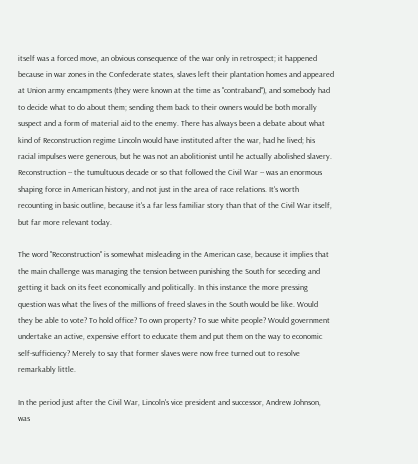itself was a forced move, an obvious consequence of the war only in retrospect; it happened because in war zones in the Confederate states, slaves left their plantation homes and appeared at Union army encampments (they were known at the time as "contraband"), and somebody had to decide what to do about them; sending them back to their owners would be both morally suspect and a form of material aid to the enemy. There has always been a debate about what kind of Reconstruction regime Lincoln would have instituted after the war, had he lived; his racial impulses were generous, but he was not an abolitionist until he actually abolished slavery. Reconstruction -- the tumultuous decade or so that followed the Civil War -- was an enormous shaping force in American history, and not just in the area of race relations. It's worth recounting in basic outline, because it's a far less familiar story than that of the Civil War itself, but far more relevant today.

The word "Reconstruction" is somewhat misleading in the American case, because it implies that the main challenge was managing the tension between punishing the South for seceding and getting it back on its feet economically and politically. In this instance the more pressing question was what the lives of the millions of freed slaves in the South would be like. Would they be able to vote? To hold office? To own property? To sue white people? Would government undertake an active, expensive effort to educate them and put them on the way to economic self-sufficiency? Merely to say that former slaves were now free turned out to resolve remarkably little.

In the period just after the Civil War, Lincoln's vice president and successor, Andrew Johnson, was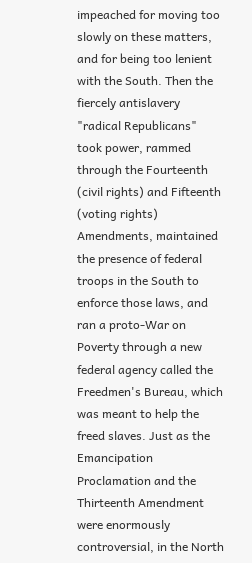impeached for moving too slowly on these matters, and for being too lenient with the South. Then the fiercely antislavery "radical Republicans" took power, rammed through the Fourteenth (civil rights) and Fifteenth (voting rights) Amendments, maintained the presence of federal troops in the South to enforce those laws, and ran a proto-War on Poverty through a new federal agency called the Freedmen's Bureau, which was meant to help the freed slaves. Just as the Emancipation Proclamation and the Thirteenth Amendment were enormously controversial, in the North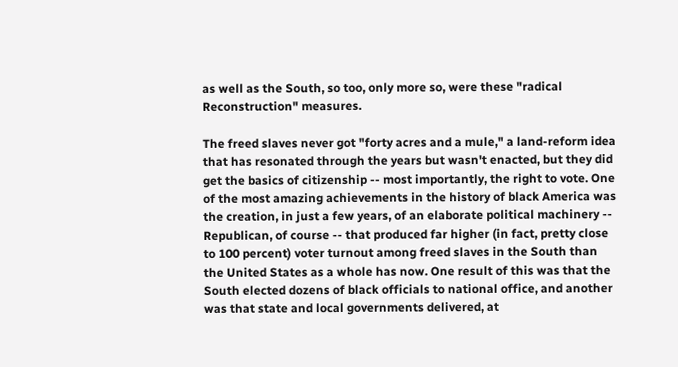as well as the South, so too, only more so, were these "radical Reconstruction" measures.

The freed slaves never got "forty acres and a mule," a land-reform idea that has resonated through the years but wasn't enacted, but they did get the basics of citizenship -- most importantly, the right to vote. One of the most amazing achievements in the history of black America was the creation, in just a few years, of an elaborate political machinery -- Republican, of course -- that produced far higher (in fact, pretty close to 100 percent) voter turnout among freed slaves in the South than the United States as a whole has now. One result of this was that the South elected dozens of black officials to national office, and another was that state and local governments delivered, at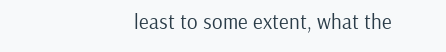least to some extent, what the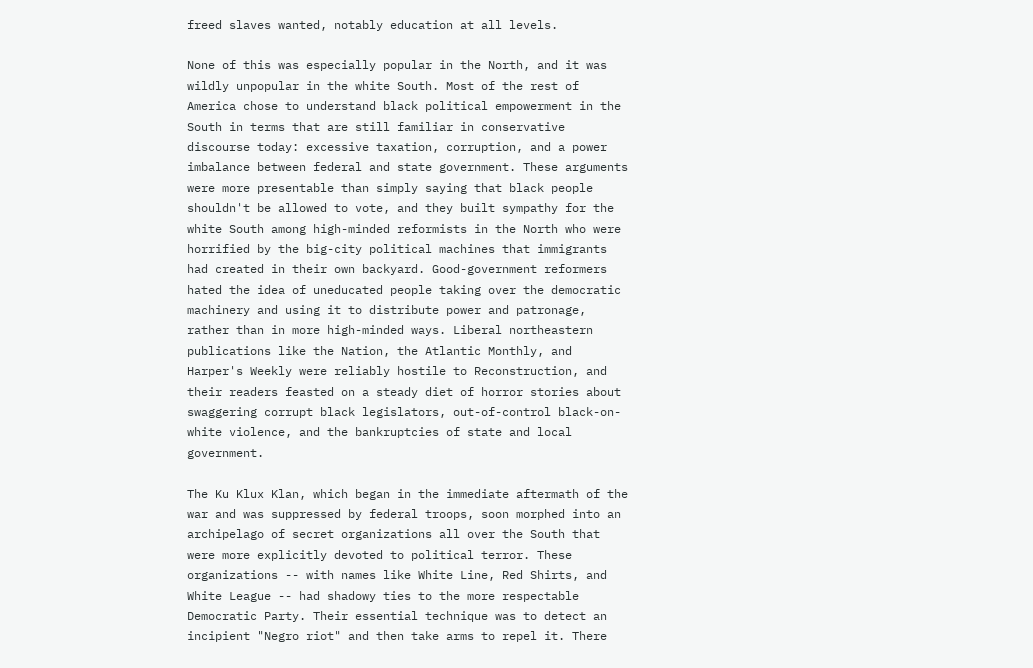freed slaves wanted, notably education at all levels.

None of this was especially popular in the North, and it was wildly unpopular in the white South. Most of the rest of America chose to understand black political empowerment in the South in terms that are still familiar in conservative discourse today: excessive taxation, corruption, and a power imbalance between federal and state government. These arguments were more presentable than simply saying that black people shouldn't be allowed to vote, and they built sympathy for the white South among high-minded reformists in the North who were horrified by the big-city political machines that immigrants had created in their own backyard. Good-government reformers hated the idea of uneducated people taking over the democratic machinery and using it to distribute power and patronage, rather than in more high-minded ways. Liberal northeastern publications like the Nation, the Atlantic Monthly, and Harper's Weekly were reliably hostile to Reconstruction, and their readers feasted on a steady diet of horror stories about swaggering corrupt black legislators, out-of-control black-on-white violence, and the bankruptcies of state and local government.

The Ku Klux Klan, which began in the immediate aftermath of the war and was suppressed by federal troops, soon morphed into an archipelago of secret organizations all over the South that were more explicitly devoted to political terror. These organizations -- with names like White Line, Red Shirts, and White League -- had shadowy ties to the more respectable Democratic Party. Their essential technique was to detect an incipient "Negro riot" and then take arms to repel it. There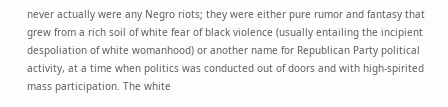never actually were any Negro riots; they were either pure rumor and fantasy that grew from a rich soil of white fear of black violence (usually entailing the incipient despoliation of white womanhood) or another name for Republican Party political activity, at a time when politics was conducted out of doors and with high-spirited mass participation. The white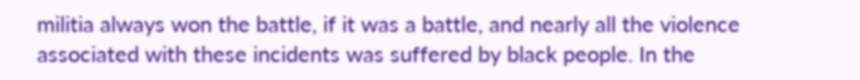militia always won the battle, if it was a battle, and nearly all the violence associated with these incidents was suffered by black people. In the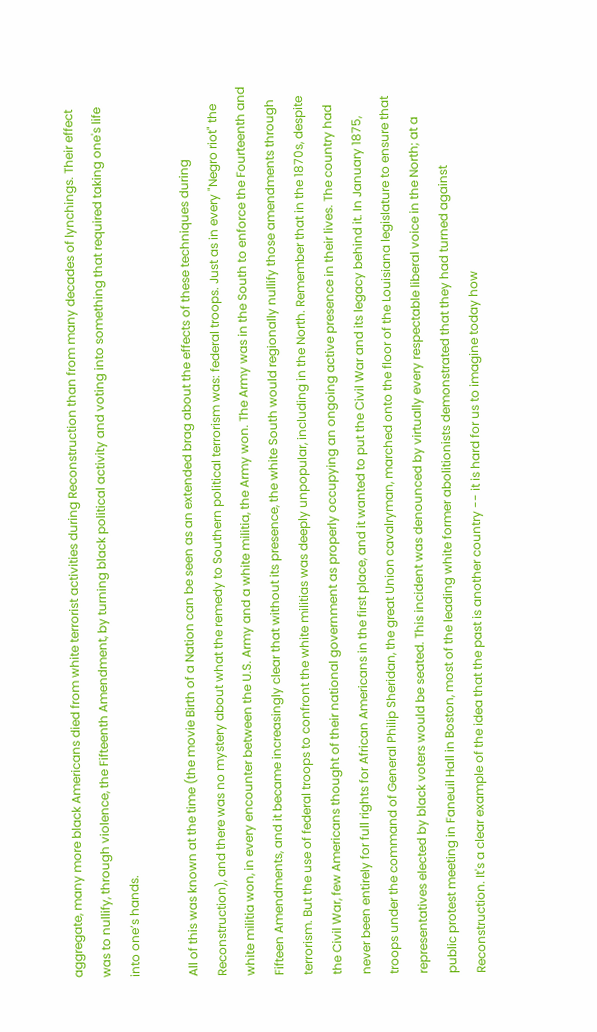aggregate, many more black Americans died from white terrorist activities during Reconstruction than from many decades of lynchings. Their effect was to nullify, through violence, the Fifteenth Amendment, by turning black political activity and voting into something that required taking one's life into one’s hands.

All of this was known at the time (the movie Birth of a Nation can be seen as an extended brag about the effects of these techniques during Reconstruction), and there was no mystery about what the remedy to Southern political terrorism was: federal troops. Just as in every "Negro riot" the white militia won, in every encounter between the U.S. Army and a white militia, the Army won. The Army was in the South to enforce the Fourteenth and Fifteen Amendments, and it became increasingly clear that without its presence, the white South would regionally nullify those amendments through terrorism. But the use of federal troops to confront the white militias was deeply unpopular, including in the North. Remember that in the 1870s, despite the Civil War, few Americans thought of their national government as properly occupying an ongoing active presence in their lives. The country had never been entirely for full rights for African Americans in the first place, and it wanted to put the Civil War and its legacy behind it. In January 1875, troops under the command of General Philip Sheridan, the great Union cavalryman, marched onto the floor of the Louisiana legislature to ensure that representatives elected by black voters would be seated. This incident was denounced by virtually every respectable liberal voice in the North; at a public protest meeting in Faneuil Hall in Boston, most of the leading white former abolitionists demonstrated that they had turned against Reconstruction. It's a clear example of the idea that the past is another country -- it is hard for us to imagine today how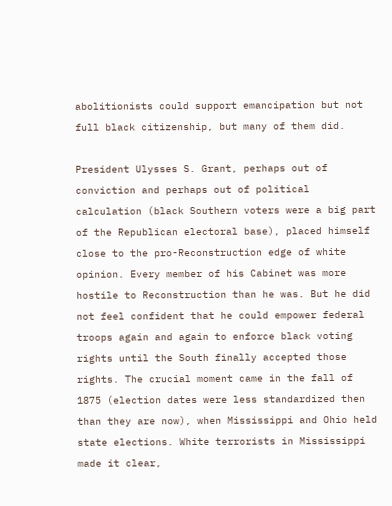abolitionists could support emancipation but not full black citizenship, but many of them did.

President Ulysses S. Grant, perhaps out of conviction and perhaps out of political calculation (black Southern voters were a big part of the Republican electoral base), placed himself close to the pro-Reconstruction edge of white opinion. Every member of his Cabinet was more hostile to Reconstruction than he was. But he did not feel confident that he could empower federal troops again and again to enforce black voting rights until the South finally accepted those rights. The crucial moment came in the fall of 1875 (election dates were less standardized then than they are now), when Mississippi and Ohio held state elections. White terrorists in Mississippi made it clear,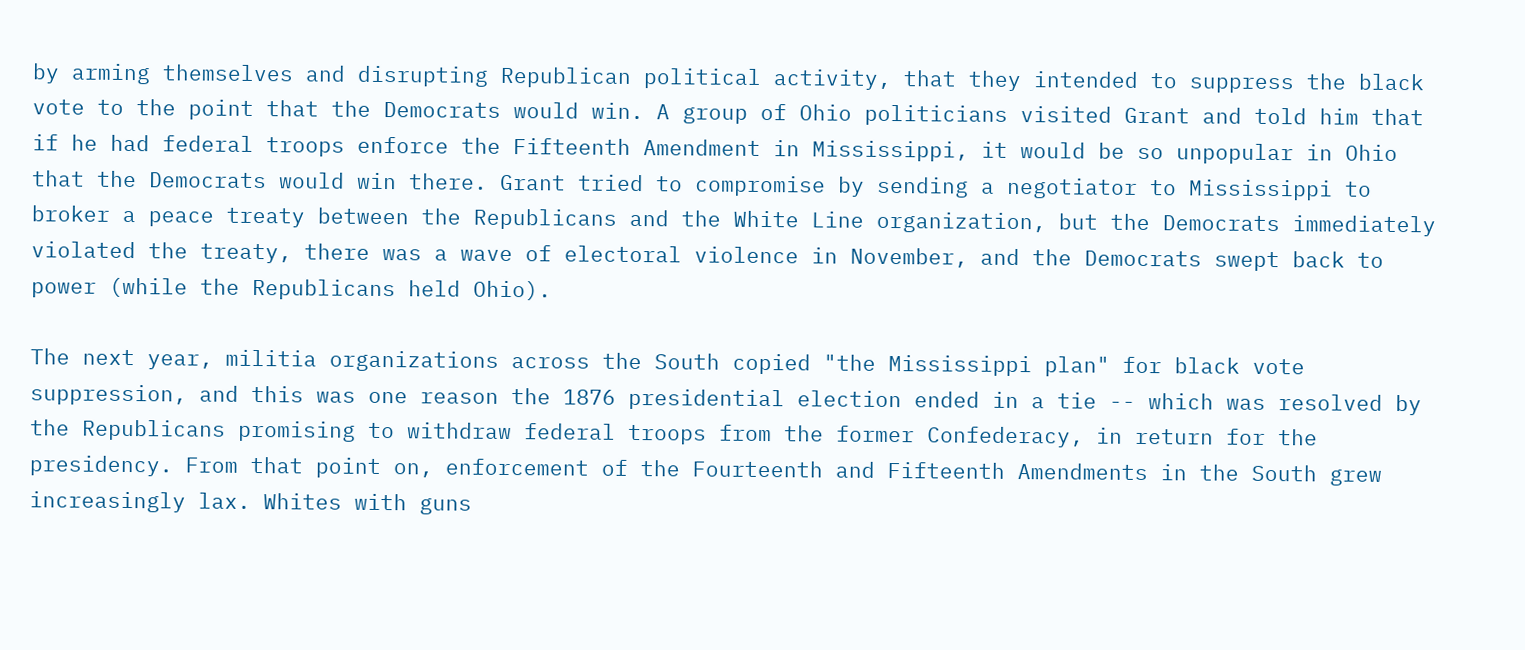by arming themselves and disrupting Republican political activity, that they intended to suppress the black vote to the point that the Democrats would win. A group of Ohio politicians visited Grant and told him that if he had federal troops enforce the Fifteenth Amendment in Mississippi, it would be so unpopular in Ohio that the Democrats would win there. Grant tried to compromise by sending a negotiator to Mississippi to broker a peace treaty between the Republicans and the White Line organization, but the Democrats immediately violated the treaty, there was a wave of electoral violence in November, and the Democrats swept back to power (while the Republicans held Ohio).

The next year, militia organizations across the South copied "the Mississippi plan" for black vote suppression, and this was one reason the 1876 presidential election ended in a tie -- which was resolved by the Republicans promising to withdraw federal troops from the former Confederacy, in return for the presidency. From that point on, enforcement of the Fourteenth and Fifteenth Amendments in the South grew increasingly lax. Whites with guns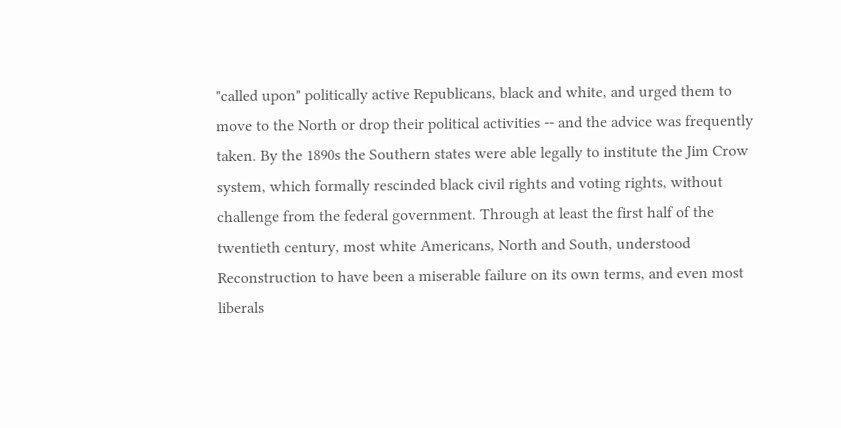"called upon" politically active Republicans, black and white, and urged them to move to the North or drop their political activities -- and the advice was frequently taken. By the 1890s the Southern states were able legally to institute the Jim Crow system, which formally rescinded black civil rights and voting rights, without challenge from the federal government. Through at least the first half of the twentieth century, most white Americans, North and South, understood Reconstruction to have been a miserable failure on its own terms, and even most liberals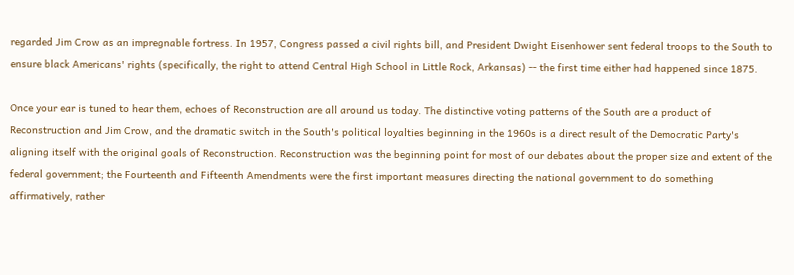regarded Jim Crow as an impregnable fortress. In 1957, Congress passed a civil rights bill, and President Dwight Eisenhower sent federal troops to the South to ensure black Americans' rights (specifically, the right to attend Central High School in Little Rock, Arkansas) -- the first time either had happened since 1875.

Once your ear is tuned to hear them, echoes of Reconstruction are all around us today. The distinctive voting patterns of the South are a product of Reconstruction and Jim Crow, and the dramatic switch in the South's political loyalties beginning in the 1960s is a direct result of the Democratic Party's aligning itself with the original goals of Reconstruction. Reconstruction was the beginning point for most of our debates about the proper size and extent of the federal government; the Fourteenth and Fifteenth Amendments were the first important measures directing the national government to do something affirmatively, rather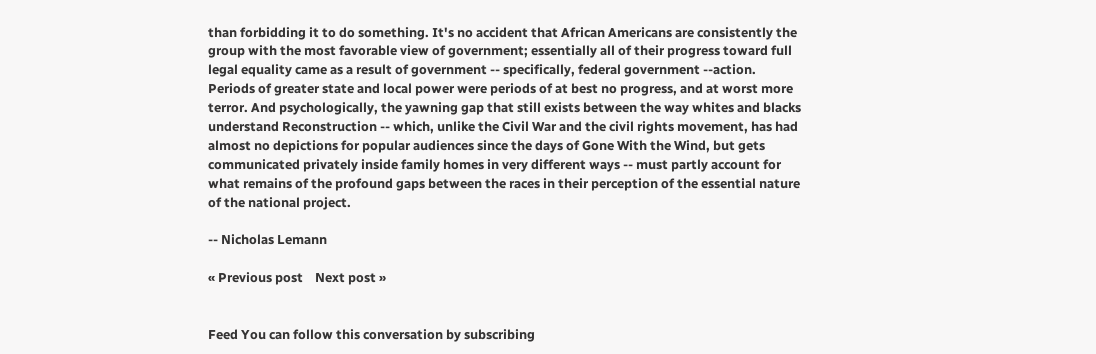than forbidding it to do something. It's no accident that African Americans are consistently the group with the most favorable view of government; essentially all of their progress toward full legal equality came as a result of government -- specifically, federal government --action. Periods of greater state and local power were periods of at best no progress, and at worst more terror. And psychologically, the yawning gap that still exists between the way whites and blacks understand Reconstruction -- which, unlike the Civil War and the civil rights movement, has had almost no depictions for popular audiences since the days of Gone With the Wind, but gets communicated privately inside family homes in very different ways -- must partly account for what remains of the profound gaps between the races in their perception of the essential nature of the national project.

-- Nicholas Lemann

« Previous post    Next post »


Feed You can follow this conversation by subscribing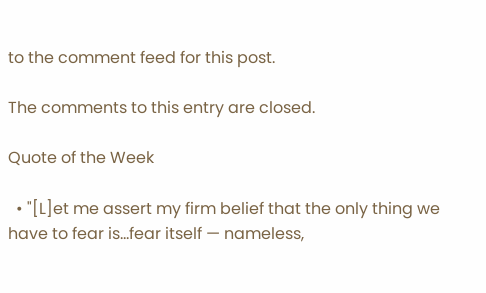to the comment feed for this post.

The comments to this entry are closed.

Quote of the Week

  • "[L]et me assert my firm belief that the only thing we have to fear is...fear itself — nameless,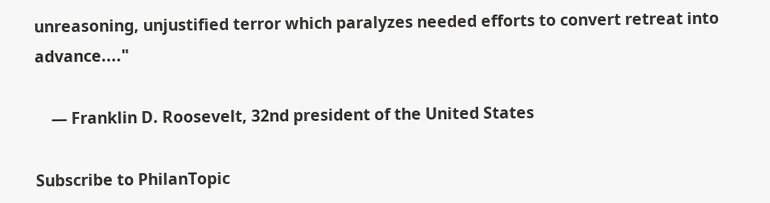unreasoning, unjustified terror which paralyzes needed efforts to convert retreat into advance...."

    — Franklin D. Roosevelt, 32nd president of the United States

Subscribe to PhilanTopic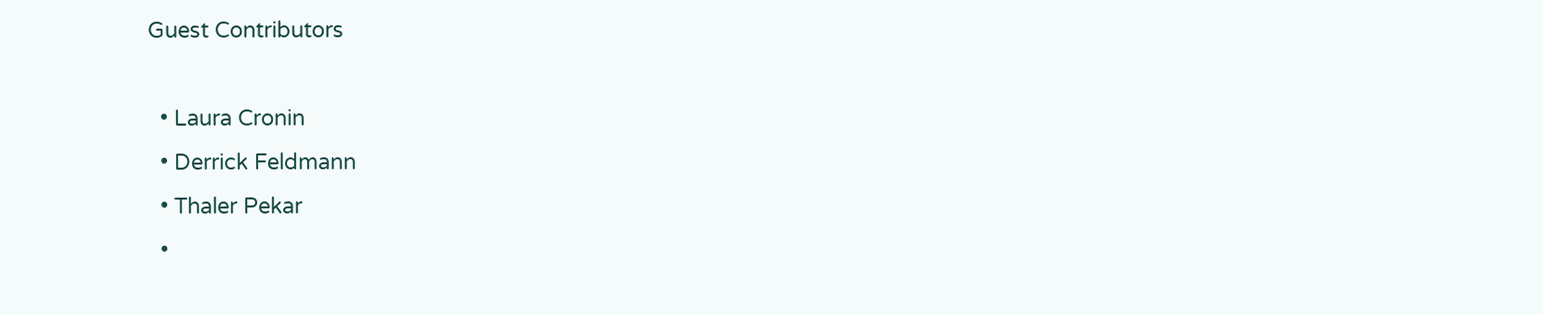Guest Contributors

  • Laura Cronin
  • Derrick Feldmann
  • Thaler Pekar
  •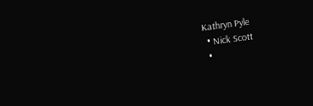Kathryn Pyle
  • Nick Scott
  •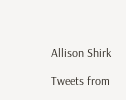Allison Shirk

Tweets from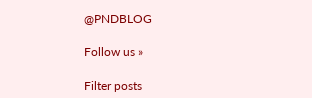@PNDBLOG

Follow us »

Filter posts